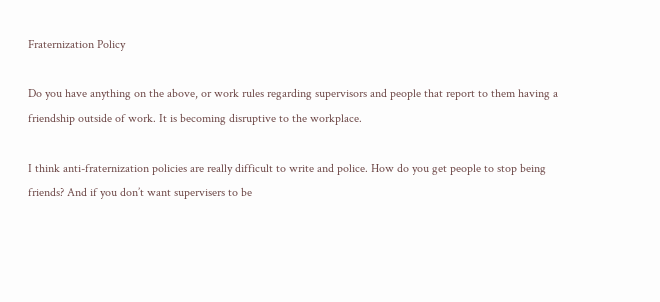Fraternization Policy

Do you have anything on the above, or work rules regarding supervisors and people that report to them having a friendship outside of work. It is becoming disruptive to the workplace.

I think anti-fraternization policies are really difficult to write and police. How do you get people to stop being friends? And if you don’t want supervisers to be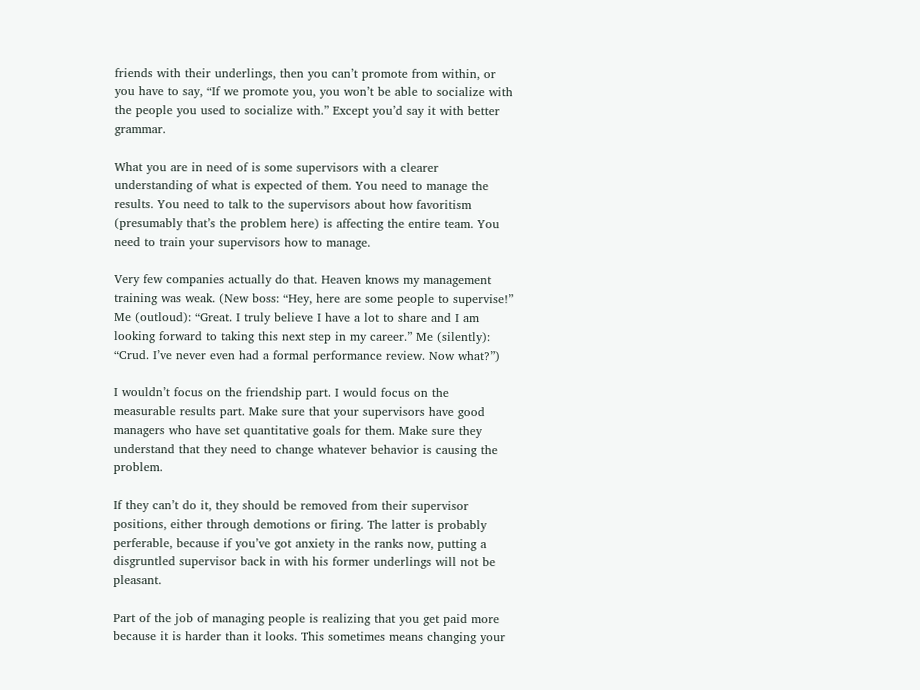friends with their underlings, then you can’t promote from within, or you have to say, “If we promote you, you won’t be able to socialize with the people you used to socialize with.” Except you’d say it with better grammar.

What you are in need of is some supervisors with a clearer understanding of what is expected of them. You need to manage the results. You need to talk to the supervisors about how favoritism (presumably that’s the problem here) is affecting the entire team. You need to train your supervisors how to manage.

Very few companies actually do that. Heaven knows my management training was weak. (New boss: “Hey, here are some people to supervise!” Me (outloud): “Great. I truly believe I have a lot to share and I am looking forward to taking this next step in my career.” Me (silently): “Crud. I’ve never even had a formal performance review. Now what?”)

I wouldn’t focus on the friendship part. I would focus on the measurable results part. Make sure that your supervisors have good managers who have set quantitative goals for them. Make sure they understand that they need to change whatever behavior is causing the problem.

If they can’t do it, they should be removed from their supervisor positions, either through demotions or firing. The latter is probably perferable, because if you’ve got anxiety in the ranks now, putting a disgruntled supervisor back in with his former underlings will not be pleasant.

Part of the job of managing people is realizing that you get paid more because it is harder than it looks. This sometimes means changing your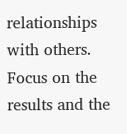relationships with others. Focus on the results and the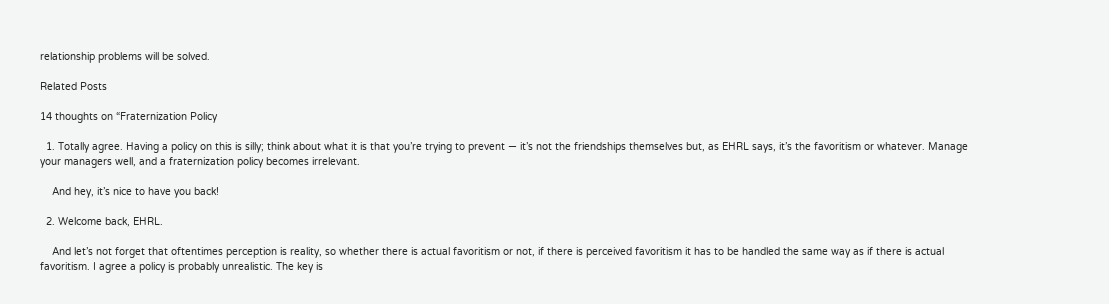relationship problems will be solved.

Related Posts

14 thoughts on “Fraternization Policy

  1. Totally agree. Having a policy on this is silly; think about what it is that you’re trying to prevent — it’s not the friendships themselves but, as EHRL says, it’s the favoritism or whatever. Manage your managers well, and a fraternization policy becomes irrelevant.

    And hey, it’s nice to have you back!

  2. Welcome back, EHRL.

    And let’s not forget that oftentimes perception is reality, so whether there is actual favoritism or not, if there is perceived favoritism it has to be handled the same way as if there is actual favoritism. I agree a policy is probably unrealistic. The key is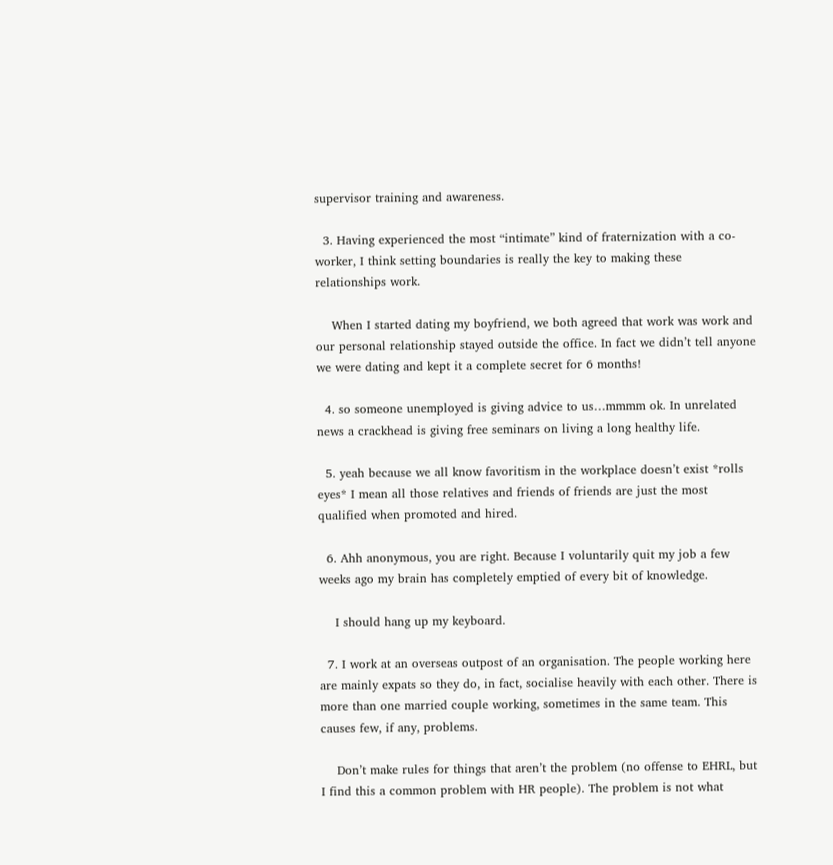supervisor training and awareness.

  3. Having experienced the most “intimate” kind of fraternization with a co-worker, I think setting boundaries is really the key to making these relationships work.

    When I started dating my boyfriend, we both agreed that work was work and our personal relationship stayed outside the office. In fact we didn’t tell anyone we were dating and kept it a complete secret for 6 months!

  4. so someone unemployed is giving advice to us…mmmm ok. In unrelated news a crackhead is giving free seminars on living a long healthy life.

  5. yeah because we all know favoritism in the workplace doesn’t exist *rolls eyes* I mean all those relatives and friends of friends are just the most qualified when promoted and hired.

  6. Ahh anonymous, you are right. Because I voluntarily quit my job a few weeks ago my brain has completely emptied of every bit of knowledge.

    I should hang up my keyboard.

  7. I work at an overseas outpost of an organisation. The people working here are mainly expats so they do, in fact, socialise heavily with each other. There is more than one married couple working, sometimes in the same team. This causes few, if any, problems.

    Don’t make rules for things that aren’t the problem (no offense to EHRL, but I find this a common problem with HR people). The problem is not what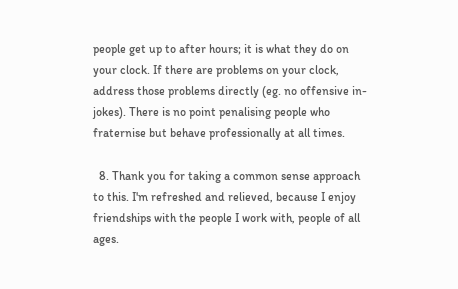people get up to after hours; it is what they do on your clock. If there are problems on your clock, address those problems directly (eg. no offensive in-jokes). There is no point penalising people who fraternise but behave professionally at all times.

  8. Thank you for taking a common sense approach to this. I'm refreshed and relieved, because I enjoy friendships with the people I work with, people of all ages.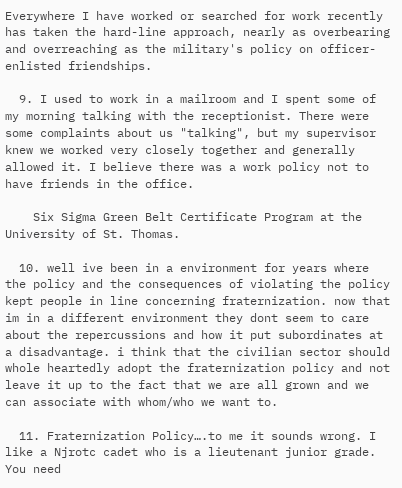Everywhere I have worked or searched for work recently has taken the hard-line approach, nearly as overbearing and overreaching as the military's policy on officer-enlisted friendships.

  9. I used to work in a mailroom and I spent some of my morning talking with the receptionist. There were some complaints about us "talking", but my supervisor knew we worked very closely together and generally allowed it. I believe there was a work policy not to have friends in the office.

    Six Sigma Green Belt Certificate Program at the University of St. Thomas.

  10. well ive been in a environment for years where the policy and the consequences of violating the policy kept people in line concerning fraternization. now that im in a different environment they dont seem to care about the repercussions and how it put subordinates at a disadvantage. i think that the civilian sector should whole heartedly adopt the fraternization policy and not leave it up to the fact that we are all grown and we can associate with whom/who we want to.

  11. Fraternization Policy….to me it sounds wrong. I like a Njrotc cadet who is a lieutenant junior grade. You need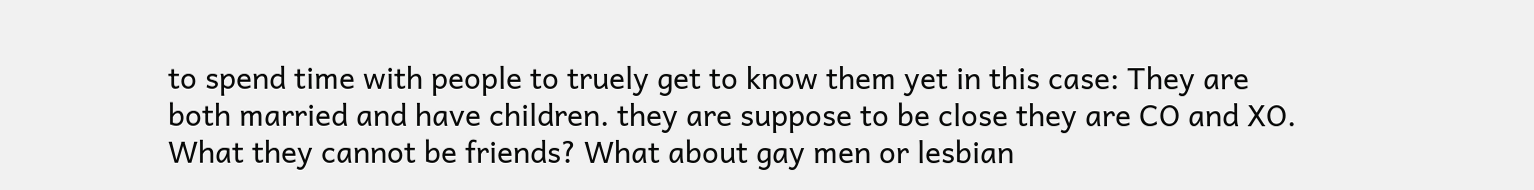to spend time with people to truely get to know them yet in this case: They are both married and have children. they are suppose to be close they are CO and XO. What they cannot be friends? What about gay men or lesbian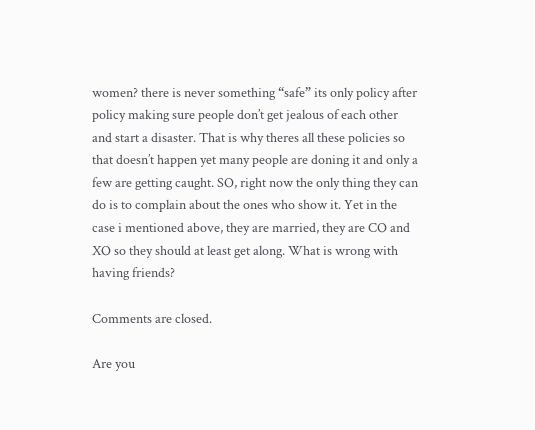women? there is never something “safe” its only policy after policy making sure people don’t get jealous of each other and start a disaster. That is why theres all these policies so that doesn’t happen yet many people are doning it and only a few are getting caught. SO, right now the only thing they can do is to complain about the ones who show it. Yet in the case i mentioned above, they are married, they are CO and XO so they should at least get along. What is wrong with having friends?

Comments are closed.

Are you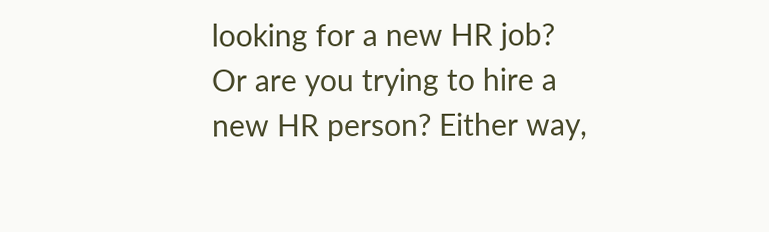looking for a new HR job? Or are you trying to hire a new HR person? Either way,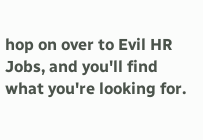hop on over to Evil HR Jobs, and you'll find what you're looking for.